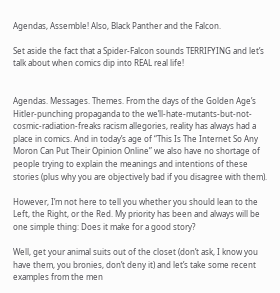Agendas, Assemble! Also, Black Panther and the Falcon.

Set aside the fact that a Spider-Falcon sounds TERRIFYING and let’s talk about when comics dip into REAL real life!


Agendas. Messages. Themes. From the days of the Golden Age’s Hitler-punching propaganda to the we’ll-hate-mutants-but-not-cosmic-radiation-freaks racism allegories, reality has always had a place in comics. And in today’s age of “This Is The Internet So Any Moron Can Put Their Opinion Online” we also have no shortage of people trying to explain the meanings and intentions of these stories (plus why you are objectively bad if you disagree with them).

However, I’m not here to tell you whether you should lean to the Left, the Right, or the Red. My priority has been and always will be one simple thing: Does it make for a good story?

Well, get your animal suits out of the closet (don’t ask, I know you have them, you bronies, don’t deny it) and let’s take some recent examples from the men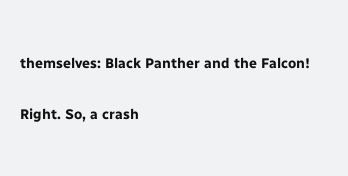themselves: Black Panther and the Falcon!

Right. So, a crash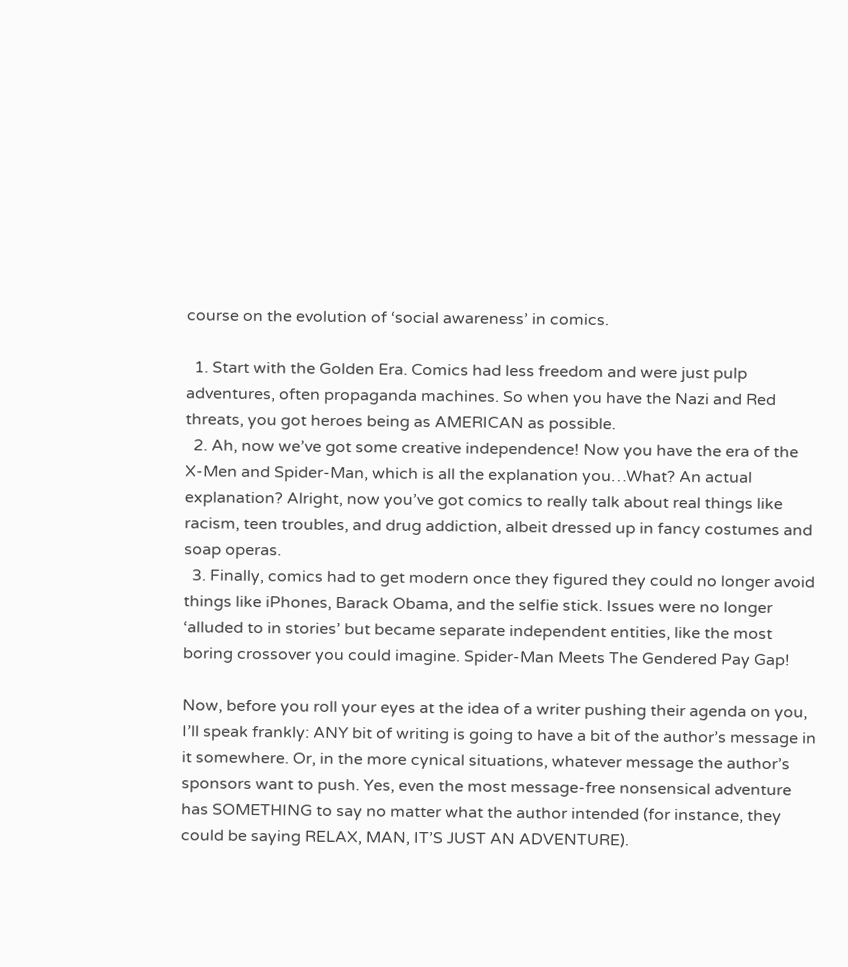course on the evolution of ‘social awareness’ in comics.

  1. Start with the Golden Era. Comics had less freedom and were just pulp adventures, often propaganda machines. So when you have the Nazi and Red threats, you got heroes being as AMERICAN as possible.
  2. Ah, now we’ve got some creative independence! Now you have the era of the X-Men and Spider-Man, which is all the explanation you…What? An actual explanation? Alright, now you’ve got comics to really talk about real things like racism, teen troubles, and drug addiction, albeit dressed up in fancy costumes and soap operas.
  3. Finally, comics had to get modern once they figured they could no longer avoid things like iPhones, Barack Obama, and the selfie stick. Issues were no longer ‘alluded to in stories’ but became separate independent entities, like the most boring crossover you could imagine. Spider-Man Meets The Gendered Pay Gap!

Now, before you roll your eyes at the idea of a writer pushing their agenda on you, I’ll speak frankly: ANY bit of writing is going to have a bit of the author’s message in it somewhere. Or, in the more cynical situations, whatever message the author’s sponsors want to push. Yes, even the most message-free nonsensical adventure has SOMETHING to say no matter what the author intended (for instance, they could be saying RELAX, MAN, IT’S JUST AN ADVENTURE).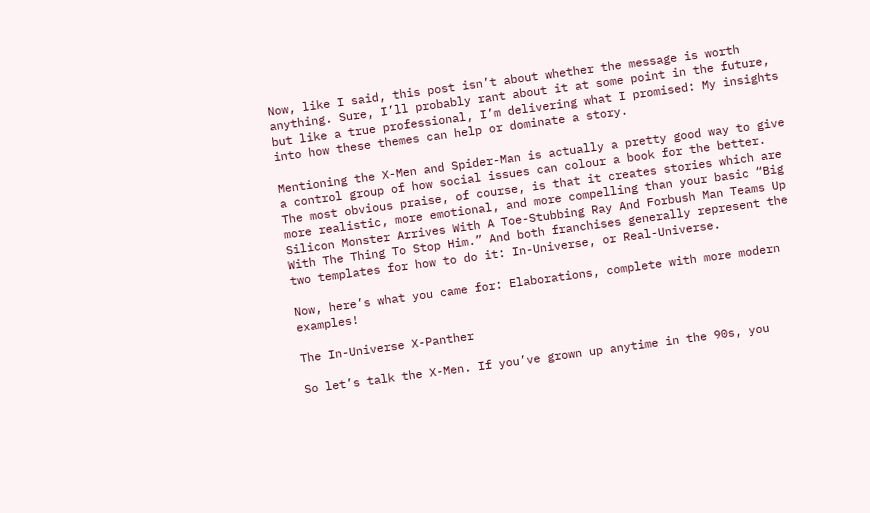Now, like I said, this post isn’t about whether the message is worth anything. Sure, I’ll probably rant about it at some point in the future, but like a true professional, I’m delivering what I promised: My insights into how these themes can help or dominate a story.

Mentioning the X-Men and Spider-Man is actually a pretty good way to give a control group of how social issues can colour a book for the better. The most obvious praise, of course, is that it creates stories which are more realistic, more emotional, and more compelling than your basic “Big Silicon Monster Arrives With A Toe-Stubbing Ray And Forbush Man Teams Up With The Thing To Stop Him.” And both franchises generally represent the two templates for how to do it: In-Universe, or Real-Universe.

Now, here’s what you came for: Elaborations, complete with more modern examples!

The In-Universe X-Panther

So let’s talk the X-Men. If you’ve grown up anytime in the 90s, you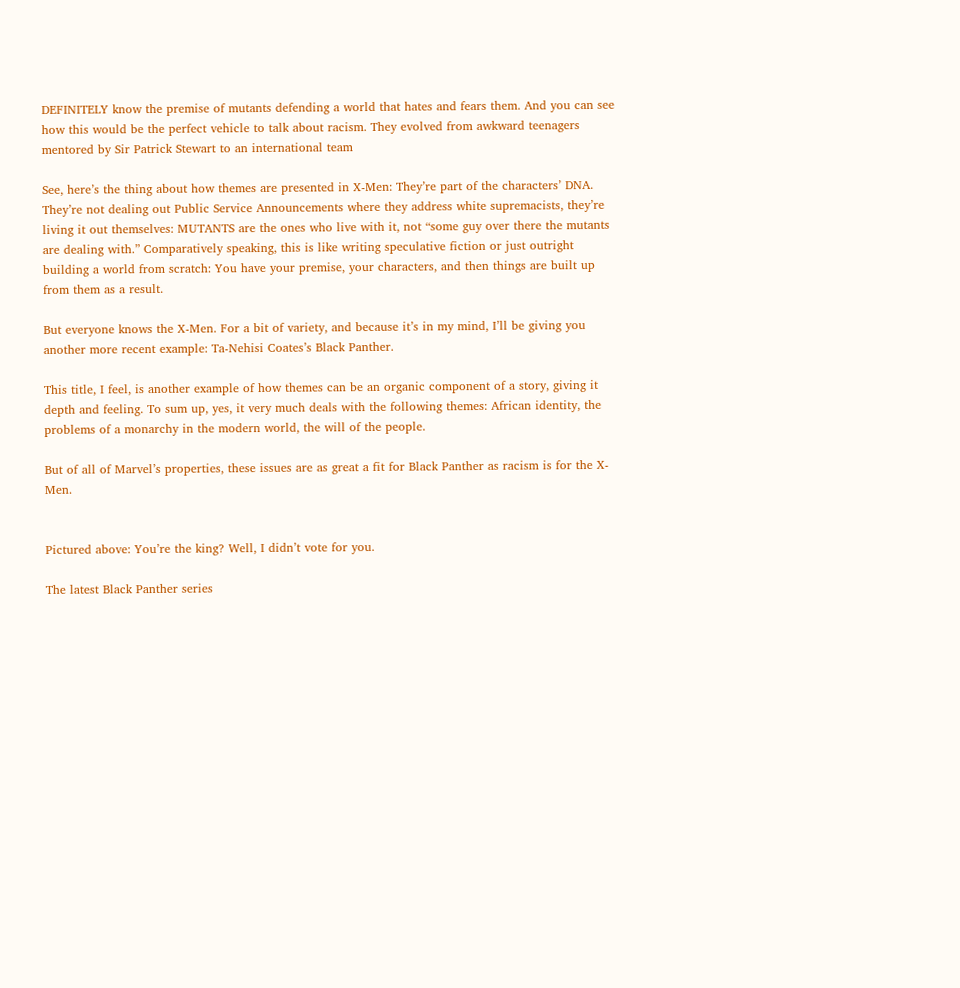DEFINITELY know the premise of mutants defending a world that hates and fears them. And you can see how this would be the perfect vehicle to talk about racism. They evolved from awkward teenagers mentored by Sir Patrick Stewart to an international team

See, here’s the thing about how themes are presented in X-Men: They’re part of the characters’ DNA. They’re not dealing out Public Service Announcements where they address white supremacists, they’re living it out themselves: MUTANTS are the ones who live with it, not “some guy over there the mutants are dealing with.” Comparatively speaking, this is like writing speculative fiction or just outright building a world from scratch: You have your premise, your characters, and then things are built up from them as a result.

But everyone knows the X-Men. For a bit of variety, and because it’s in my mind, I’ll be giving you another more recent example: Ta-Nehisi Coates’s Black Panther.

This title, I feel, is another example of how themes can be an organic component of a story, giving it depth and feeling. To sum up, yes, it very much deals with the following themes: African identity, the problems of a monarchy in the modern world, the will of the people.

But of all of Marvel’s properties, these issues are as great a fit for Black Panther as racism is for the X-Men.


Pictured above: You’re the king? Well, I didn’t vote for you.

The latest Black Panther series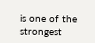is one of the strongest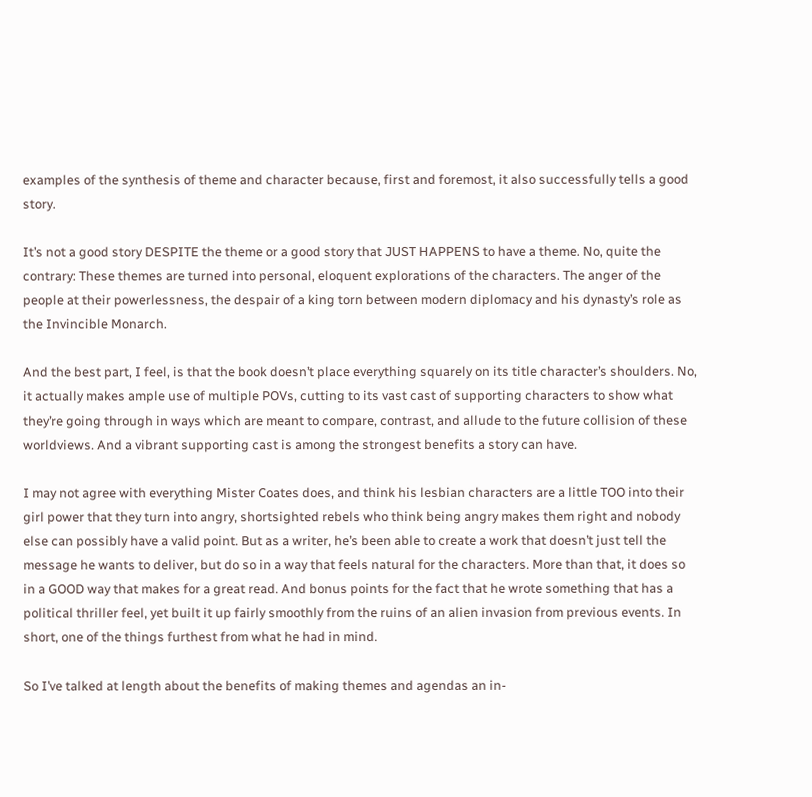examples of the synthesis of theme and character because, first and foremost, it also successfully tells a good story.

It’s not a good story DESPITE the theme or a good story that JUST HAPPENS to have a theme. No, quite the contrary: These themes are turned into personal, eloquent explorations of the characters. The anger of the people at their powerlessness, the despair of a king torn between modern diplomacy and his dynasty’s role as the Invincible Monarch.

And the best part, I feel, is that the book doesn’t place everything squarely on its title character’s shoulders. No, it actually makes ample use of multiple POVs, cutting to its vast cast of supporting characters to show what they’re going through in ways which are meant to compare, contrast, and allude to the future collision of these worldviews. And a vibrant supporting cast is among the strongest benefits a story can have.

I may not agree with everything Mister Coates does, and think his lesbian characters are a little TOO into their girl power that they turn into angry, shortsighted rebels who think being angry makes them right and nobody else can possibly have a valid point. But as a writer, he’s been able to create a work that doesn’t just tell the message he wants to deliver, but do so in a way that feels natural for the characters. More than that, it does so in a GOOD way that makes for a great read. And bonus points for the fact that he wrote something that has a political thriller feel, yet built it up fairly smoothly from the ruins of an alien invasion from previous events. In short, one of the things furthest from what he had in mind.

So I’ve talked at length about the benefits of making themes and agendas an in-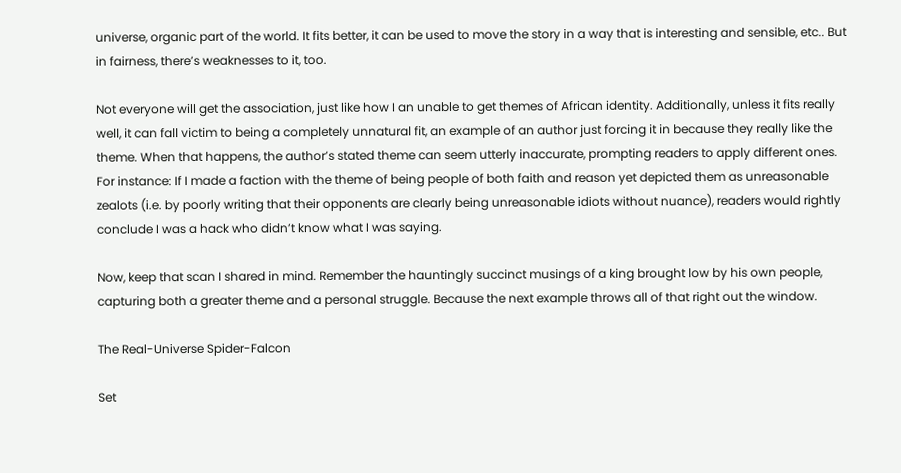universe, organic part of the world. It fits better, it can be used to move the story in a way that is interesting and sensible, etc.. But in fairness, there’s weaknesses to it, too.

Not everyone will get the association, just like how I an unable to get themes of African identity. Additionally, unless it fits really well, it can fall victim to being a completely unnatural fit, an example of an author just forcing it in because they really like the theme. When that happens, the author’s stated theme can seem utterly inaccurate, prompting readers to apply different ones. For instance: If I made a faction with the theme of being people of both faith and reason yet depicted them as unreasonable zealots (i.e. by poorly writing that their opponents are clearly being unreasonable idiots without nuance), readers would rightly conclude I was a hack who didn’t know what I was saying.

Now, keep that scan I shared in mind. Remember the hauntingly succinct musings of a king brought low by his own people, capturing both a greater theme and a personal struggle. Because the next example throws all of that right out the window.

The Real-Universe Spider-Falcon

Set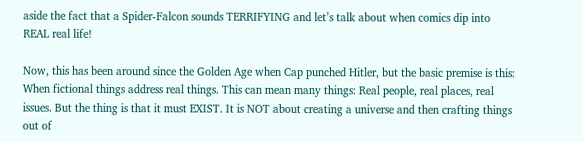aside the fact that a Spider-Falcon sounds TERRIFYING and let’s talk about when comics dip into REAL real life!

Now, this has been around since the Golden Age when Cap punched Hitler, but the basic premise is this: When fictional things address real things. This can mean many things: Real people, real places, real issues. But the thing is that it must EXIST. It is NOT about creating a universe and then crafting things out of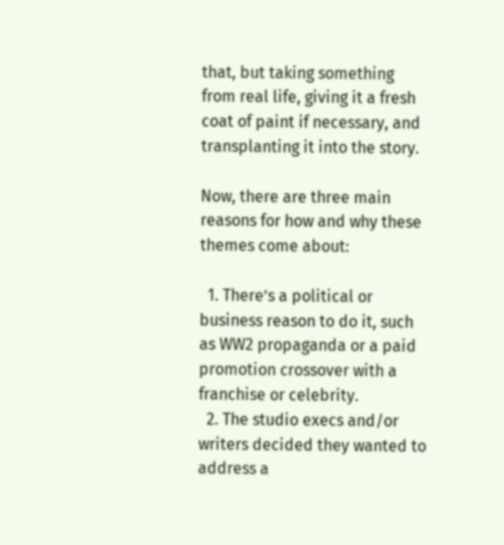that, but taking something from real life, giving it a fresh coat of paint if necessary, and transplanting it into the story.

Now, there are three main reasons for how and why these themes come about:

  1. There’s a political or business reason to do it, such as WW2 propaganda or a paid promotion crossover with a franchise or celebrity.
  2. The studio execs and/or writers decided they wanted to address a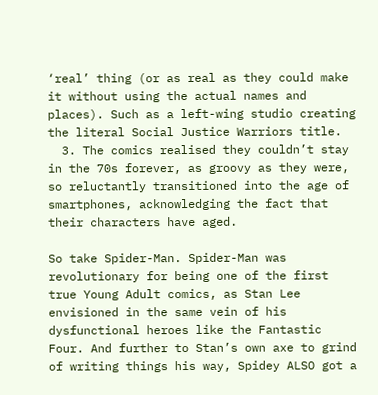‘real’ thing (or as real as they could make it without using the actual names and places). Such as a left-wing studio creating the literal Social Justice Warriors title.
  3. The comics realised they couldn’t stay in the 70s forever, as groovy as they were, so reluctantly transitioned into the age of smartphones, acknowledging the fact that their characters have aged.

So take Spider-Man. Spider-Man was revolutionary for being one of the first true Young Adult comics, as Stan Lee envisioned in the same vein of his dysfunctional heroes like the Fantastic Four. And further to Stan’s own axe to grind of writing things his way, Spidey ALSO got a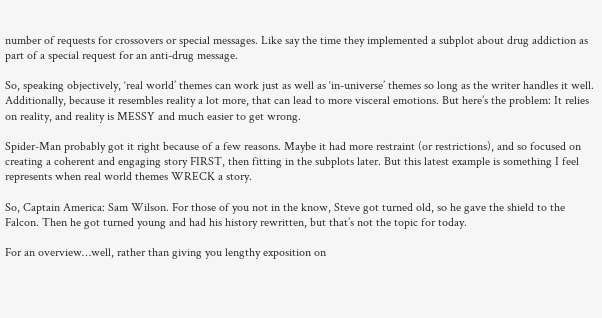number of requests for crossovers or special messages. Like say the time they implemented a subplot about drug addiction as part of a special request for an anti-drug message.

So, speaking objectively, ‘real world’ themes can work just as well as ‘in-universe’ themes so long as the writer handles it well. Additionally, because it resembles reality a lot more, that can lead to more visceral emotions. But here’s the problem: It relies on reality, and reality is MESSY and much easier to get wrong.

Spider-Man probably got it right because of a few reasons. Maybe it had more restraint (or restrictions), and so focused on creating a coherent and engaging story FIRST, then fitting in the subplots later. But this latest example is something I feel represents when real world themes WRECK a story.

So, Captain America: Sam Wilson. For those of you not in the know, Steve got turned old, so he gave the shield to the Falcon. Then he got turned young and had his history rewritten, but that’s not the topic for today.

For an overview…well, rather than giving you lengthy exposition on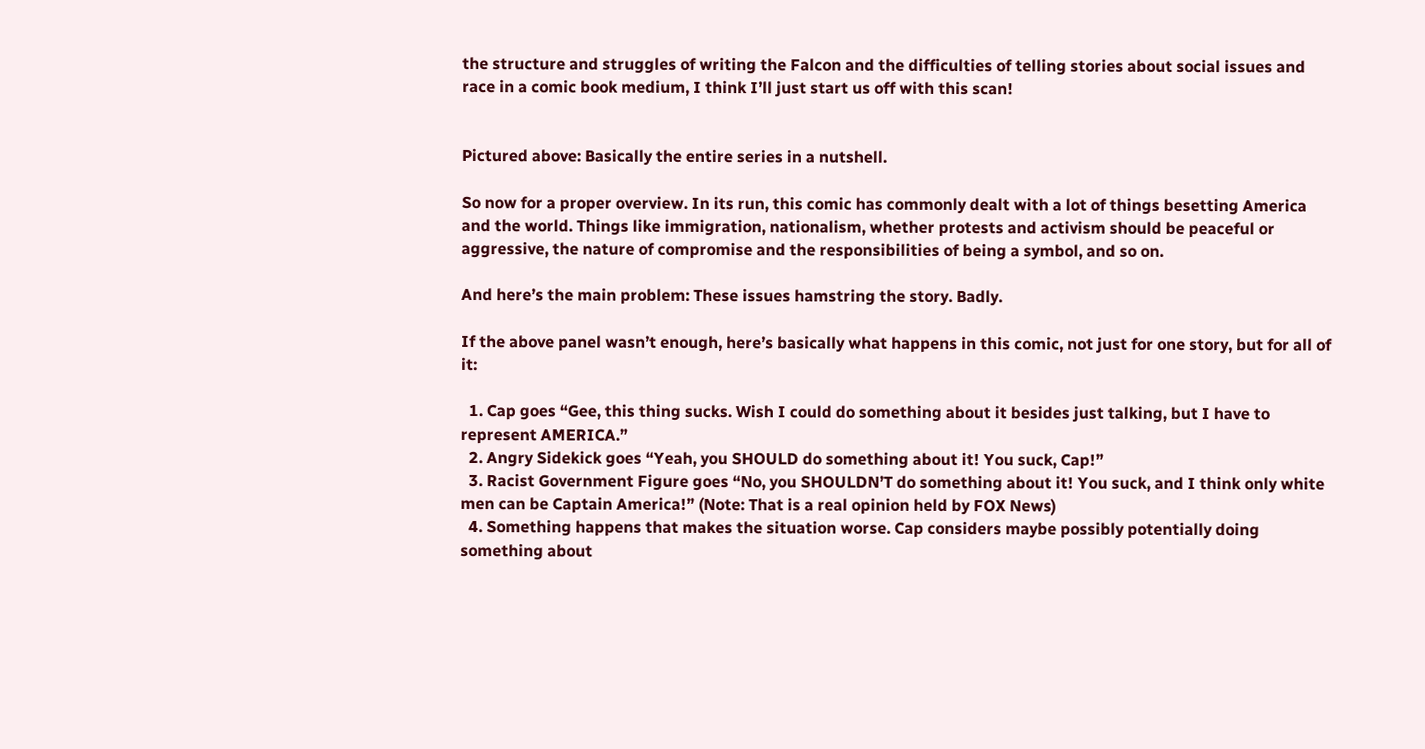the structure and struggles of writing the Falcon and the difficulties of telling stories about social issues and race in a comic book medium, I think I’ll just start us off with this scan!


Pictured above: Basically the entire series in a nutshell.

So now for a proper overview. In its run, this comic has commonly dealt with a lot of things besetting America and the world. Things like immigration, nationalism, whether protests and activism should be peaceful or aggressive, the nature of compromise and the responsibilities of being a symbol, and so on.

And here’s the main problem: These issues hamstring the story. Badly.

If the above panel wasn’t enough, here’s basically what happens in this comic, not just for one story, but for all of it:

  1. Cap goes “Gee, this thing sucks. Wish I could do something about it besides just talking, but I have to represent AMERICA.”
  2. Angry Sidekick goes “Yeah, you SHOULD do something about it! You suck, Cap!”
  3. Racist Government Figure goes “No, you SHOULDN’T do something about it! You suck, and I think only white men can be Captain America!” (Note: That is a real opinion held by FOX News)
  4. Something happens that makes the situation worse. Cap considers maybe possibly potentially doing something about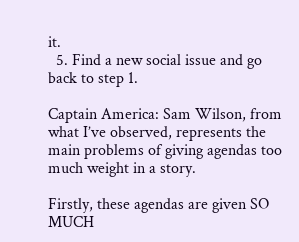it.
  5. Find a new social issue and go back to step 1.

Captain America: Sam Wilson, from what I’ve observed, represents the main problems of giving agendas too much weight in a story.

Firstly, these agendas are given SO MUCH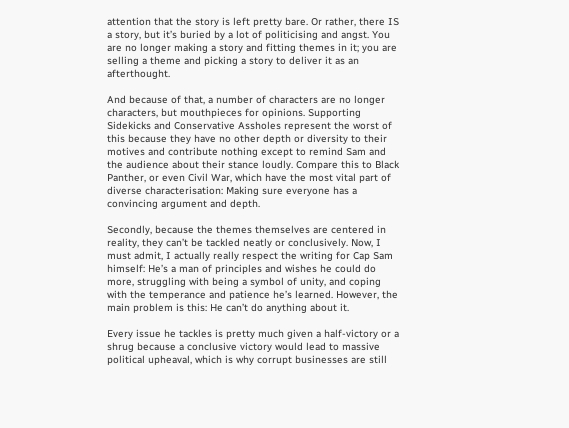attention that the story is left pretty bare. Or rather, there IS a story, but it’s buried by a lot of politicising and angst. You are no longer making a story and fitting themes in it; you are selling a theme and picking a story to deliver it as an afterthought.

And because of that, a number of characters are no longer characters, but mouthpieces for opinions. Supporting Sidekicks and Conservative Assholes represent the worst of this because they have no other depth or diversity to their motives and contribute nothing except to remind Sam and the audience about their stance loudly. Compare this to Black Panther, or even Civil War, which have the most vital part of diverse characterisation: Making sure everyone has a convincing argument and depth.

Secondly, because the themes themselves are centered in reality, they can’t be tackled neatly or conclusively. Now, I must admit, I actually really respect the writing for Cap Sam himself: He’s a man of principles and wishes he could do more, struggling with being a symbol of unity, and coping with the temperance and patience he’s learned. However, the main problem is this: He can’t do anything about it.

Every issue he tackles is pretty much given a half-victory or a shrug because a conclusive victory would lead to massive political upheaval, which is why corrupt businesses are still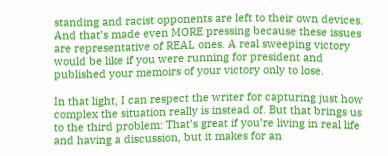standing and racist opponents are left to their own devices. And that’s made even MORE pressing because these issues are representative of REAL ones. A real sweeping victory would be like if you were running for president and published your memoirs of your victory only to lose.

In that light, I can respect the writer for capturing just how complex the situation really is instead of. But that brings us to the third problem: That’s great if you’re living in real life and having a discussion, but it makes for an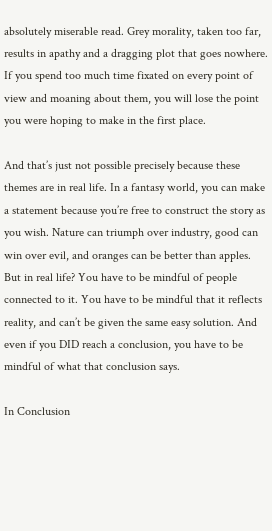absolutely miserable read. Grey morality, taken too far, results in apathy and a dragging plot that goes nowhere. If you spend too much time fixated on every point of view and moaning about them, you will lose the point you were hoping to make in the first place.

And that’s just not possible precisely because these themes are in real life. In a fantasy world, you can make a statement because you’re free to construct the story as you wish. Nature can triumph over industry, good can win over evil, and oranges can be better than apples. But in real life? You have to be mindful of people connected to it. You have to be mindful that it reflects reality, and can’t be given the same easy solution. And even if you DID reach a conclusion, you have to be mindful of what that conclusion says.

In Conclusion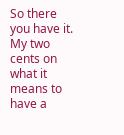So there you have it. My two cents on what it means to have a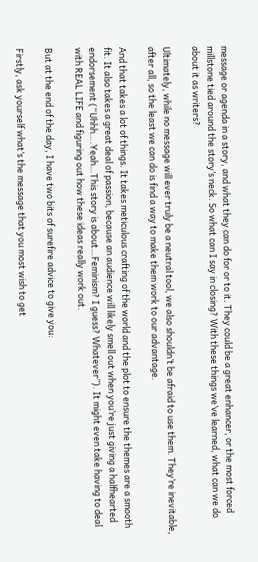message or agenda in a story, and what they can do for or to it. They could be a great enhancer, or the most forced millstone tied around the story’s neck. So what can I say in closing? With these things we’ve learned, what can we do about it as writers?

Ultimately, while no message will ever truly be a neutral tool, we also shouldn’t be afraid to use them. They’re inevitable, after all, so the least we can do is find a way to make them work to our advantage.

And that takes a lot of things. It takes meticulous crafting of the world and the plot to ensure the themes are a smooth fit. It also takes a great deal of passion, because an audience will likely smell out when you’re just giving a halfhearted endorsement (“Uhhh….Yeah…This story is about…Feminism? I guess? Whatever”). It might even take having to deal with REAL LIFE and figuring out how these ideas really work out.

But at the end of the day, I have two bits of surefire advice to give you:

Firstly, ask yourself what’s the message that you most wish to get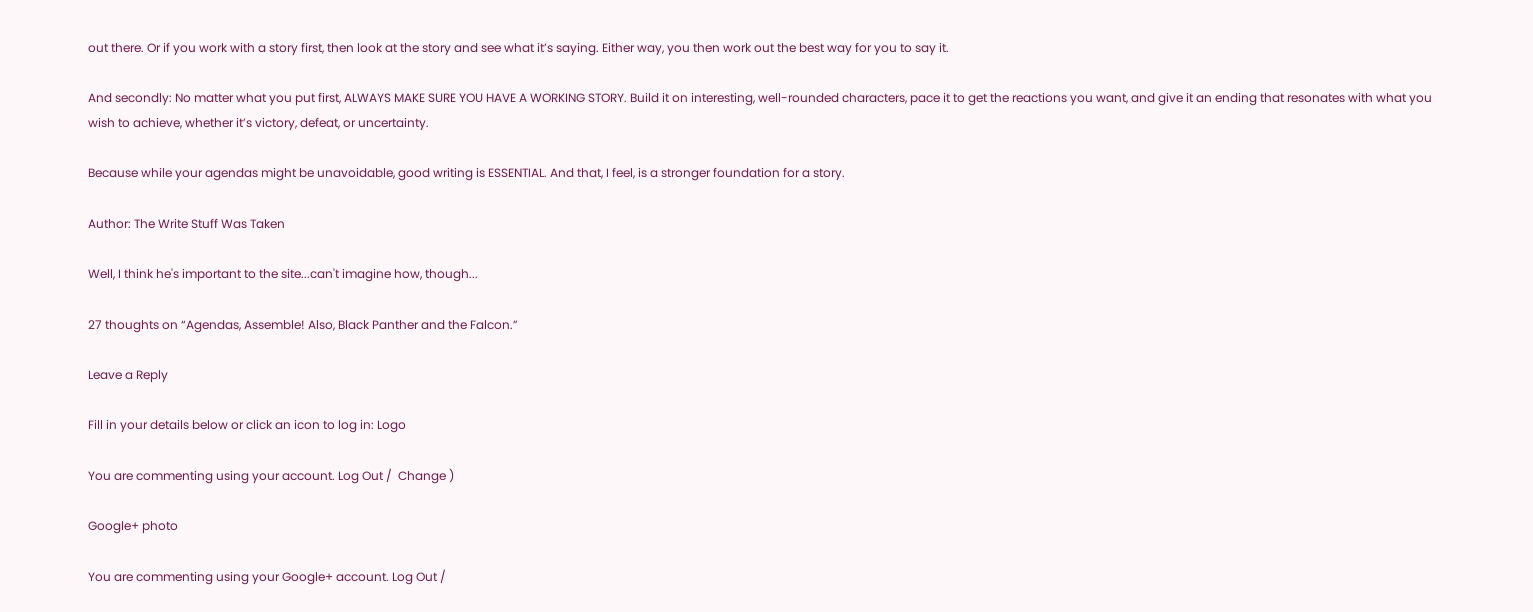out there. Or if you work with a story first, then look at the story and see what it’s saying. Either way, you then work out the best way for you to say it.

And secondly: No matter what you put first, ALWAYS MAKE SURE YOU HAVE A WORKING STORY. Build it on interesting, well-rounded characters, pace it to get the reactions you want, and give it an ending that resonates with what you wish to achieve, whether it’s victory, defeat, or uncertainty.

Because while your agendas might be unavoidable, good writing is ESSENTIAL. And that, I feel, is a stronger foundation for a story.

Author: The Write Stuff Was Taken

Well, I think he's important to the site...can't imagine how, though...

27 thoughts on “Agendas, Assemble! Also, Black Panther and the Falcon.”

Leave a Reply

Fill in your details below or click an icon to log in: Logo

You are commenting using your account. Log Out /  Change )

Google+ photo

You are commenting using your Google+ account. Log Out /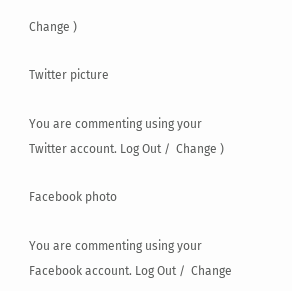Change )

Twitter picture

You are commenting using your Twitter account. Log Out /  Change )

Facebook photo

You are commenting using your Facebook account. Log Out /  Change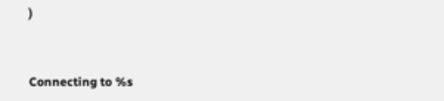)


Connecting to %s